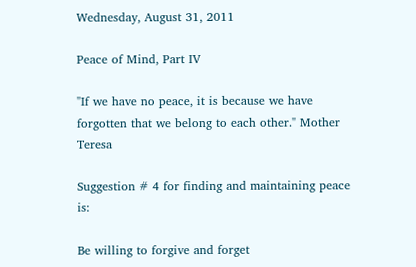Wednesday, August 31, 2011

Peace of Mind, Part IV

"If we have no peace, it is because we have forgotten that we belong to each other." Mother Teresa

Suggestion # 4 for finding and maintaining peace is:

Be willing to forgive and forget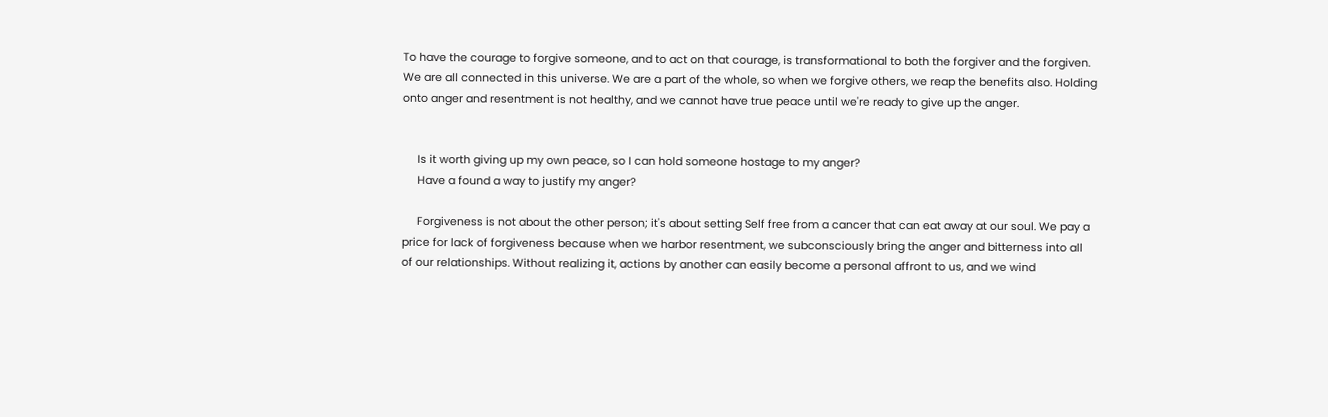To have the courage to forgive someone, and to act on that courage, is transformational to both the forgiver and the forgiven. We are all connected in this universe. We are a part of the whole, so when we forgive others, we reap the benefits also. Holding onto anger and resentment is not healthy, and we cannot have true peace until we're ready to give up the anger.


     Is it worth giving up my own peace, so I can hold someone hostage to my anger?
     Have a found a way to justify my anger?

     Forgiveness is not about the other person; it's about setting Self free from a cancer that can eat away at our soul. We pay a price for lack of forgiveness because when we harbor resentment, we subconsciously bring the anger and bitterness into all of our relationships. Without realizing it, actions by another can easily become a personal affront to us, and we wind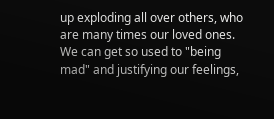up exploding all over others, who are many times our loved ones. We can get so used to "being mad" and justifying our feelings,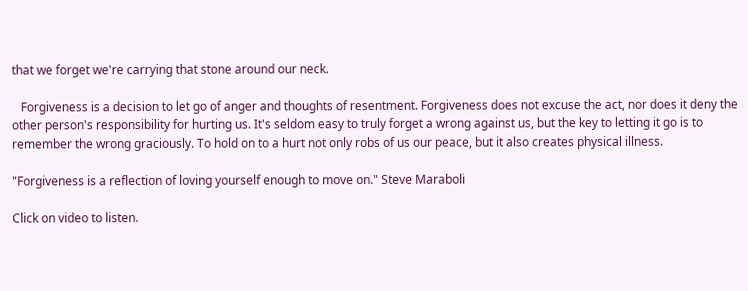that we forget we're carrying that stone around our neck.

   Forgiveness is a decision to let go of anger and thoughts of resentment. Forgiveness does not excuse the act, nor does it deny the other person's responsibility for hurting us. It's seldom easy to truly forget a wrong against us, but the key to letting it go is to remember the wrong graciously. To hold on to a hurt not only robs of us our peace, but it also creates physical illness.

"Forgiveness is a reflection of loving yourself enough to move on." Steve Maraboli

Click on video to listen.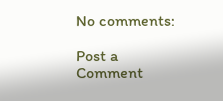No comments:

Post a Comment